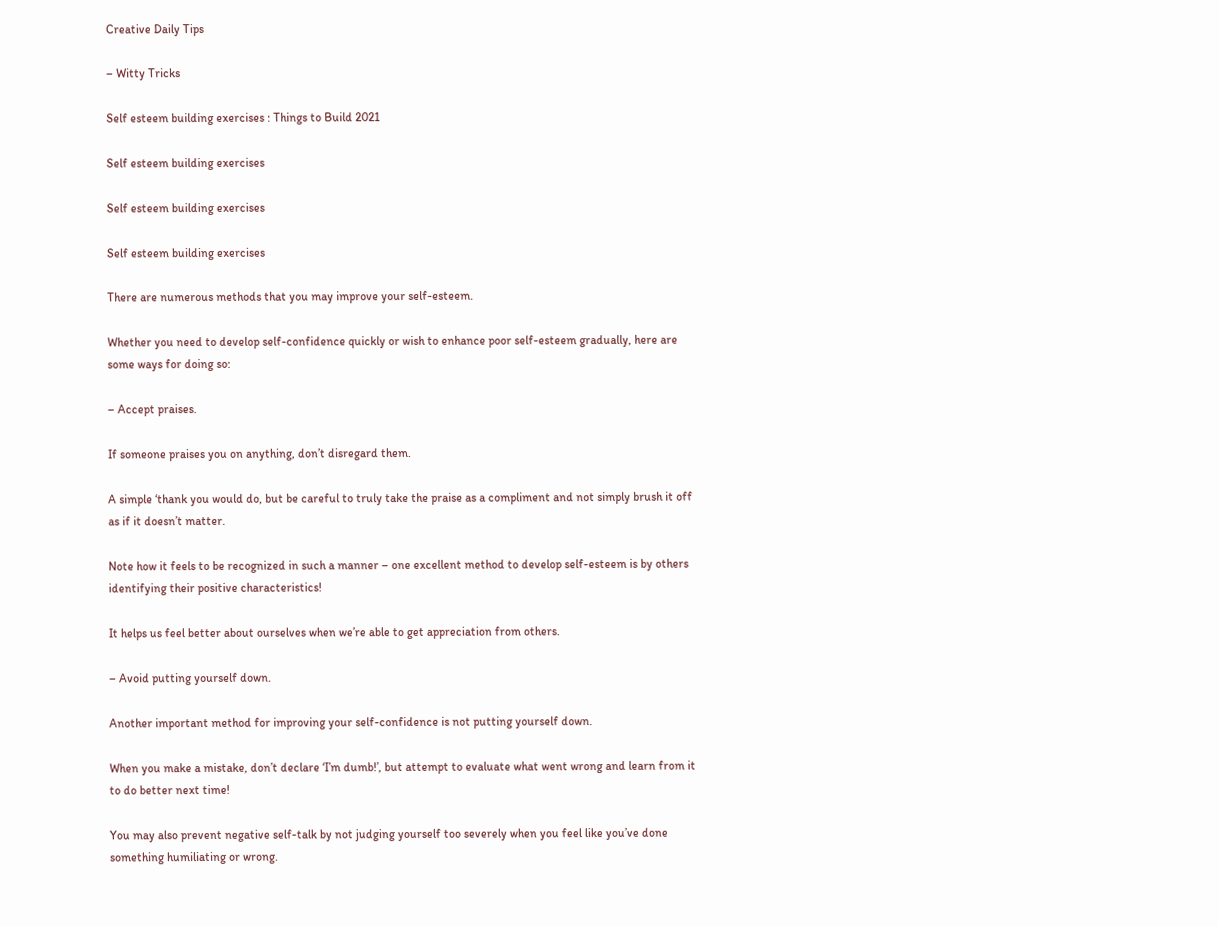Creative Daily Tips

– Witty Tricks

Self esteem building exercises : Things to Build 2021

Self esteem building exercises

Self esteem building exercises

Self esteem building exercises

There are numerous methods that you may improve your self-esteem.

Whether you need to develop self-confidence quickly or wish to enhance poor self-esteem gradually, here are some ways for doing so:

– Accept praises.

If someone praises you on anything, don’t disregard them.

A simple ‘thank you would do, but be careful to truly take the praise as a compliment and not simply brush it off as if it doesn’t matter.

Note how it feels to be recognized in such a manner – one excellent method to develop self-esteem is by others identifying their positive characteristics!

It helps us feel better about ourselves when we’re able to get appreciation from others.

– Avoid putting yourself down.

Another important method for improving your self-confidence is not putting yourself down.

When you make a mistake, don’t declare ‘I’m dumb!’, but attempt to evaluate what went wrong and learn from it to do better next time!

You may also prevent negative self-talk by not judging yourself too severely when you feel like you’ve done something humiliating or wrong.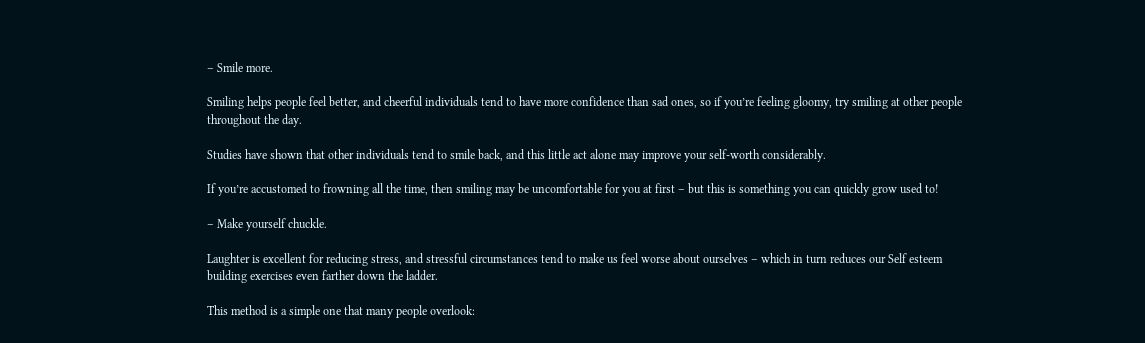– Smile more.

Smiling helps people feel better, and cheerful individuals tend to have more confidence than sad ones, so if you’re feeling gloomy, try smiling at other people throughout the day.

Studies have shown that other individuals tend to smile back, and this little act alone may improve your self-worth considerably.

If you’re accustomed to frowning all the time, then smiling may be uncomfortable for you at first – but this is something you can quickly grow used to!

– Make yourself chuckle.

Laughter is excellent for reducing stress, and stressful circumstances tend to make us feel worse about ourselves – which in turn reduces our Self esteem building exercises even farther down the ladder.

This method is a simple one that many people overlook: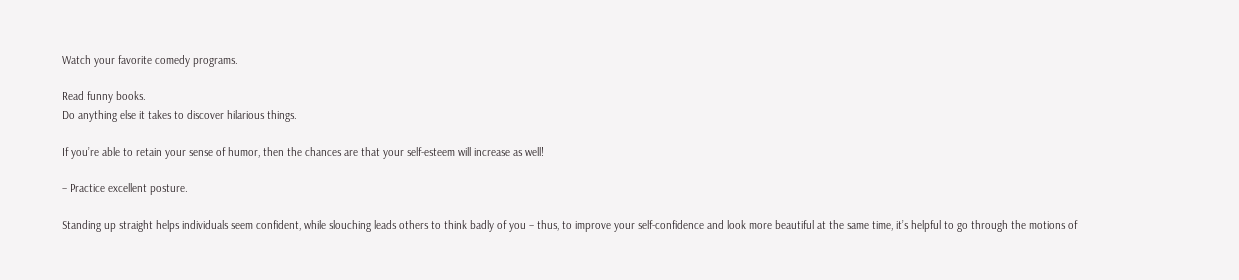Watch your favorite comedy programs.

Read funny books.
Do anything else it takes to discover hilarious things.

If you’re able to retain your sense of humor, then the chances are that your self-esteem will increase as well!

– Practice excellent posture.

Standing up straight helps individuals seem confident, while slouching leads others to think badly of you – thus, to improve your self-confidence and look more beautiful at the same time, it’s helpful to go through the motions of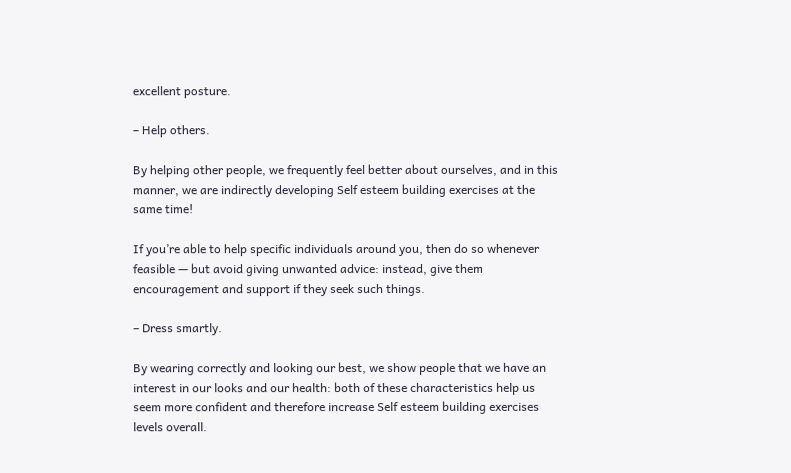excellent posture.

– Help others.

By helping other people, we frequently feel better about ourselves, and in this manner, we are indirectly developing Self esteem building exercises at the same time!

If you’re able to help specific individuals around you, then do so whenever feasible — but avoid giving unwanted advice: instead, give them encouragement and support if they seek such things.

– Dress smartly.

By wearing correctly and looking our best, we show people that we have an interest in our looks and our health: both of these characteristics help us seem more confident and therefore increase Self esteem building exercises levels overall.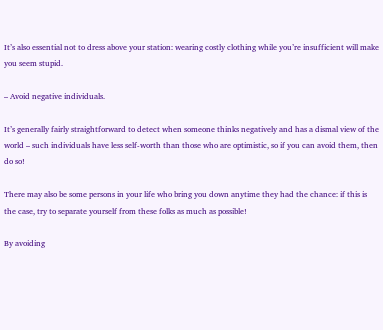It’s also essential not to dress above your station: wearing costly clothing while you’re insufficient will make you seem stupid.

– Avoid negative individuals.

It’s generally fairly straightforward to detect when someone thinks negatively and has a dismal view of the world – such individuals have less self-worth than those who are optimistic, so if you can avoid them, then do so!

There may also be some persons in your life who bring you down anytime they had the chance: if this is the case, try to separate yourself from these folks as much as possible!

By avoiding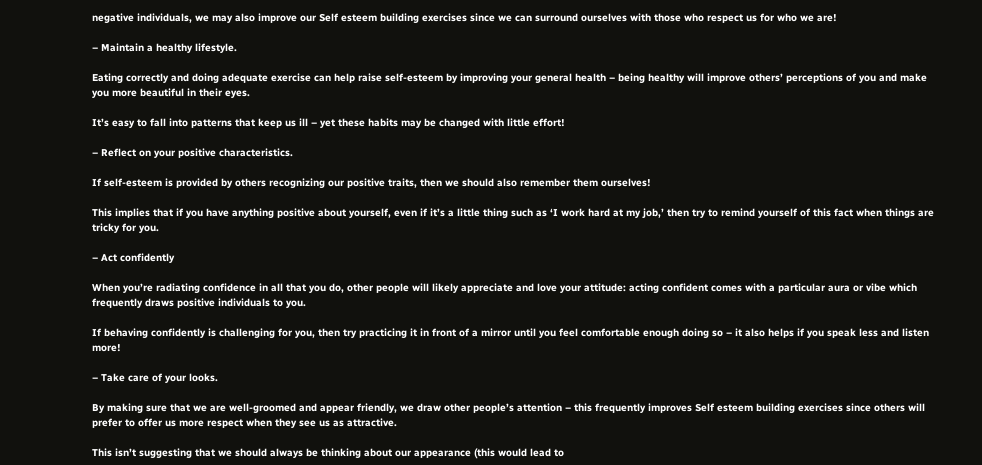negative individuals, we may also improve our Self esteem building exercises since we can surround ourselves with those who respect us for who we are!

– Maintain a healthy lifestyle.

Eating correctly and doing adequate exercise can help raise self-esteem by improving your general health – being healthy will improve others’ perceptions of you and make you more beautiful in their eyes.

It’s easy to fall into patterns that keep us ill – yet these habits may be changed with little effort!

– Reflect on your positive characteristics.

If self-esteem is provided by others recognizing our positive traits, then we should also remember them ourselves!

This implies that if you have anything positive about yourself, even if it’s a little thing such as ‘I work hard at my job,’ then try to remind yourself of this fact when things are tricky for you.

– Act confidently

When you’re radiating confidence in all that you do, other people will likely appreciate and love your attitude: acting confident comes with a particular aura or vibe which frequently draws positive individuals to you.

If behaving confidently is challenging for you, then try practicing it in front of a mirror until you feel comfortable enough doing so – it also helps if you speak less and listen more!

– Take care of your looks.

By making sure that we are well-groomed and appear friendly, we draw other people’s attention – this frequently improves Self esteem building exercises since others will prefer to offer us more respect when they see us as attractive.

This isn’t suggesting that we should always be thinking about our appearance (this would lead to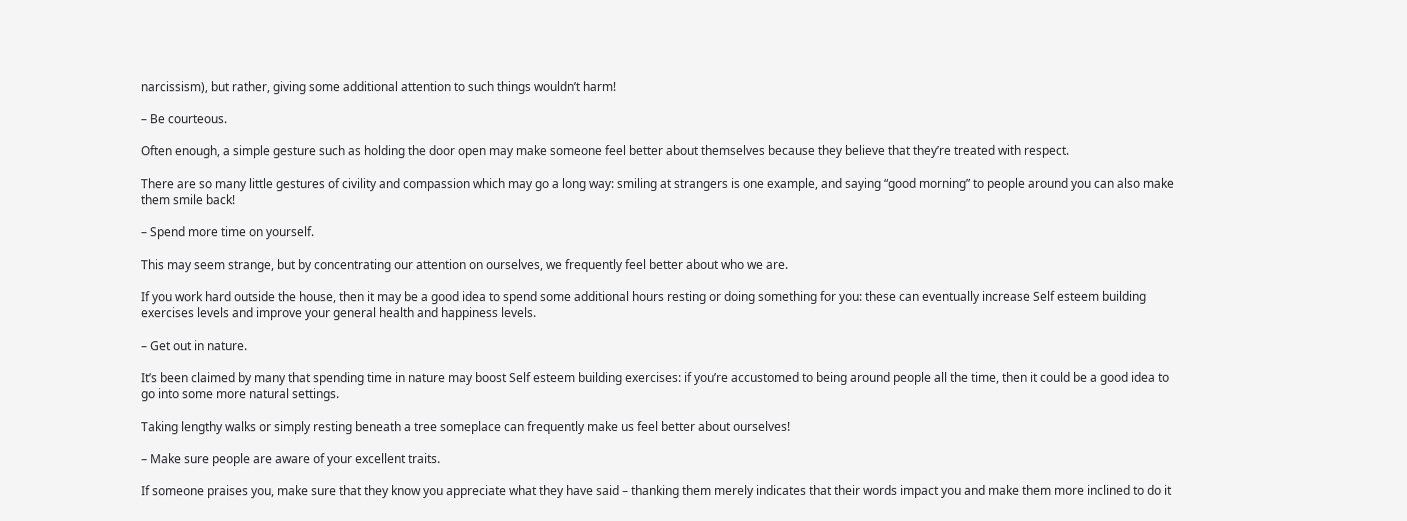narcissism), but rather, giving some additional attention to such things wouldn’t harm!

– Be courteous.

Often enough, a simple gesture such as holding the door open may make someone feel better about themselves because they believe that they’re treated with respect.

There are so many little gestures of civility and compassion which may go a long way: smiling at strangers is one example, and saying “good morning” to people around you can also make them smile back!

– Spend more time on yourself.

This may seem strange, but by concentrating our attention on ourselves, we frequently feel better about who we are.

If you work hard outside the house, then it may be a good idea to spend some additional hours resting or doing something for you: these can eventually increase Self esteem building exercises levels and improve your general health and happiness levels.

– Get out in nature.

It’s been claimed by many that spending time in nature may boost Self esteem building exercises: if you’re accustomed to being around people all the time, then it could be a good idea to go into some more natural settings.

Taking lengthy walks or simply resting beneath a tree someplace can frequently make us feel better about ourselves!

– Make sure people are aware of your excellent traits.

If someone praises you, make sure that they know you appreciate what they have said – thanking them merely indicates that their words impact you and make them more inclined to do it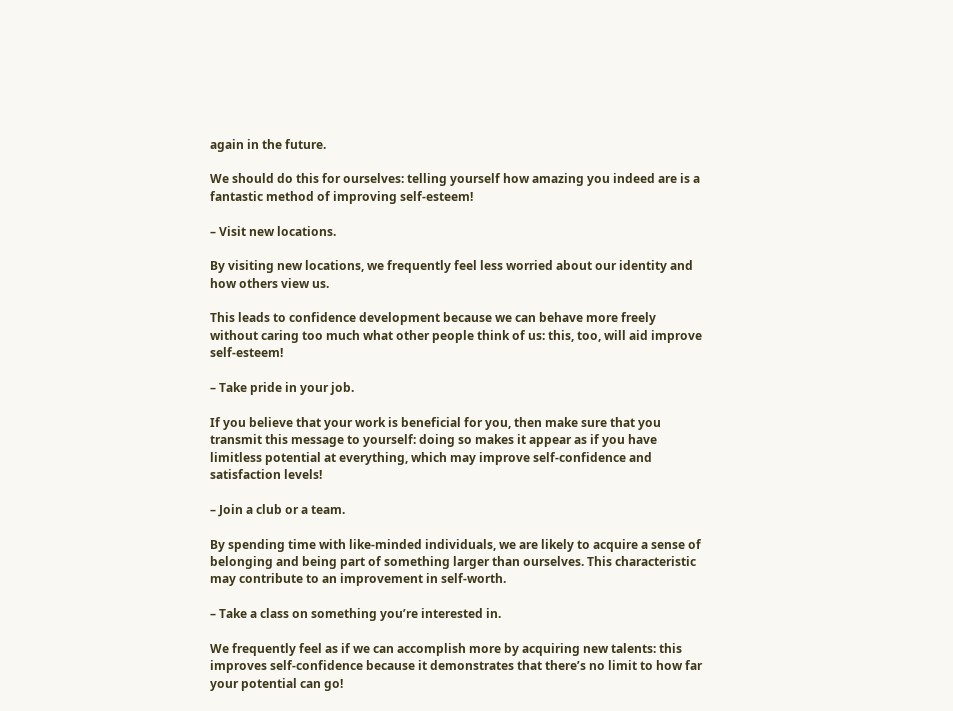again in the future.

We should do this for ourselves: telling yourself how amazing you indeed are is a fantastic method of improving self-esteem!

– Visit new locations.

By visiting new locations, we frequently feel less worried about our identity and how others view us.

This leads to confidence development because we can behave more freely without caring too much what other people think of us: this, too, will aid improve self-esteem!

– Take pride in your job.

If you believe that your work is beneficial for you, then make sure that you transmit this message to yourself: doing so makes it appear as if you have limitless potential at everything, which may improve self-confidence and satisfaction levels!

– Join a club or a team.

By spending time with like-minded individuals, we are likely to acquire a sense of belonging and being part of something larger than ourselves. This characteristic may contribute to an improvement in self-worth.

– Take a class on something you’re interested in.

We frequently feel as if we can accomplish more by acquiring new talents: this improves self-confidence because it demonstrates that there’s no limit to how far your potential can go!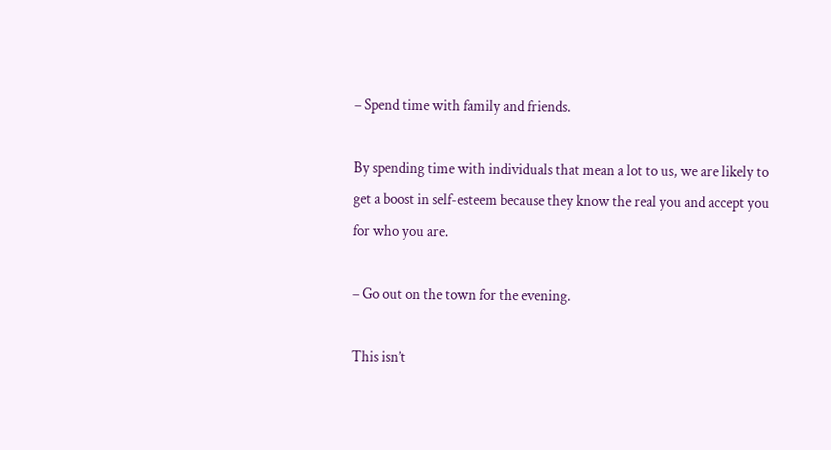– Spend time with family and friends.

By spending time with individuals that mean a lot to us, we are likely to get a boost in self-esteem because they know the real you and accept you for who you are.

– Go out on the town for the evening.

This isn’t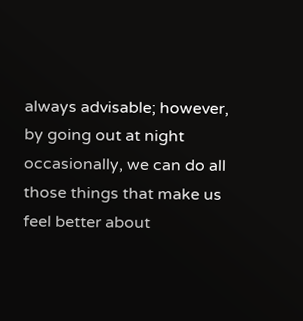always advisable; however, by going out at night occasionally, we can do all those things that make us feel better about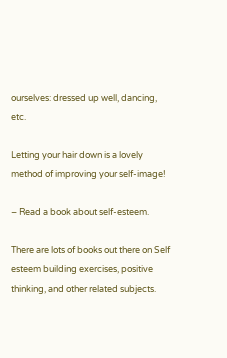ourselves: dressed up well, dancing, etc.

Letting your hair down is a lovely method of improving your self-image!

– Read a book about self-esteem.

There are lots of books out there on Self esteem building exercises, positive thinking, and other related subjects.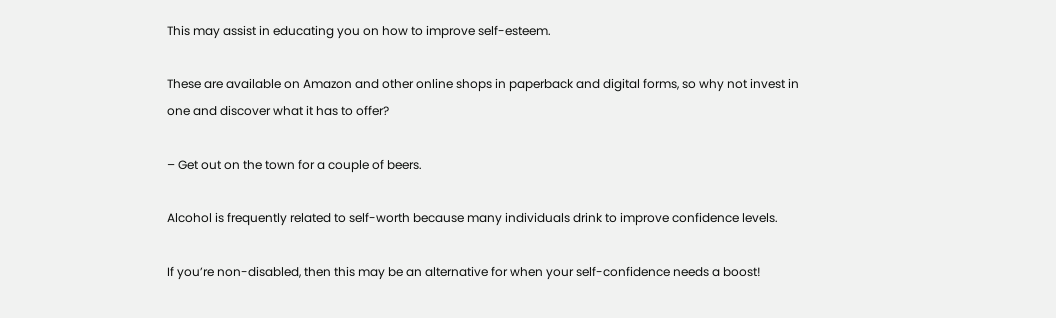This may assist in educating you on how to improve self-esteem.

These are available on Amazon and other online shops in paperback and digital forms, so why not invest in one and discover what it has to offer?

– Get out on the town for a couple of beers.

Alcohol is frequently related to self-worth because many individuals drink to improve confidence levels.

If you’re non-disabled, then this may be an alternative for when your self-confidence needs a boost!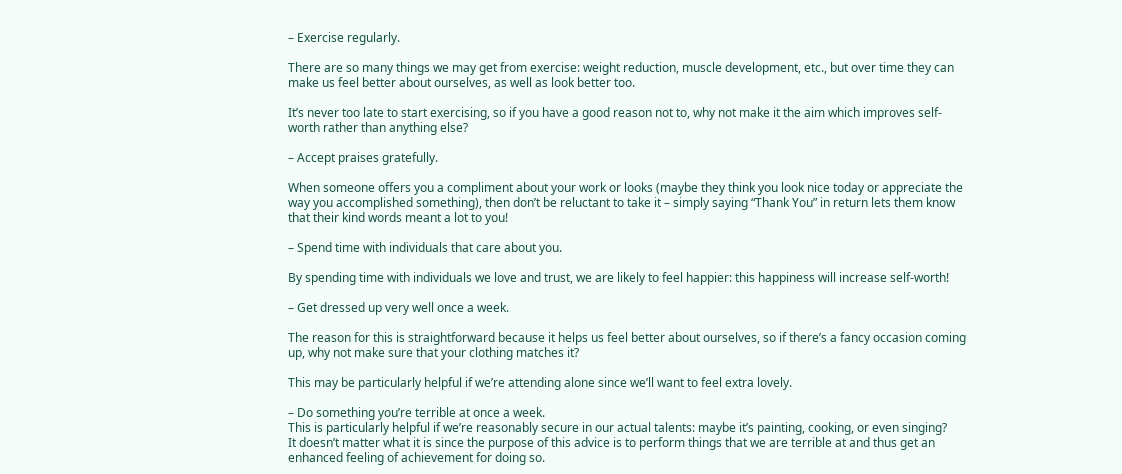– Exercise regularly.

There are so many things we may get from exercise: weight reduction, muscle development, etc., but over time they can make us feel better about ourselves, as well as look better too.

It’s never too late to start exercising, so if you have a good reason not to, why not make it the aim which improves self-worth rather than anything else?

– Accept praises gratefully.

When someone offers you a compliment about your work or looks (maybe they think you look nice today or appreciate the way you accomplished something), then don’t be reluctant to take it – simply saying “Thank You” in return lets them know that their kind words meant a lot to you!

– Spend time with individuals that care about you.

By spending time with individuals we love and trust, we are likely to feel happier: this happiness will increase self-worth!

– Get dressed up very well once a week.

The reason for this is straightforward because it helps us feel better about ourselves, so if there’s a fancy occasion coming up, why not make sure that your clothing matches it?

This may be particularly helpful if we’re attending alone since we’ll want to feel extra lovely.

– Do something you’re terrible at once a week.
This is particularly helpful if we’re reasonably secure in our actual talents: maybe it’s painting, cooking, or even singing?
It doesn’t matter what it is since the purpose of this advice is to perform things that we are terrible at and thus get an enhanced feeling of achievement for doing so.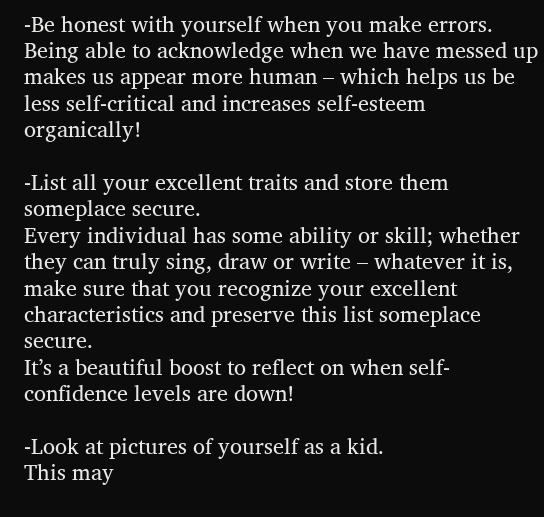-Be honest with yourself when you make errors.
Being able to acknowledge when we have messed up makes us appear more human – which helps us be less self-critical and increases self-esteem organically!

-List all your excellent traits and store them someplace secure.
Every individual has some ability or skill; whether they can truly sing, draw or write – whatever it is, make sure that you recognize your excellent characteristics and preserve this list someplace secure.
It’s a beautiful boost to reflect on when self-confidence levels are down!

-Look at pictures of yourself as a kid.
This may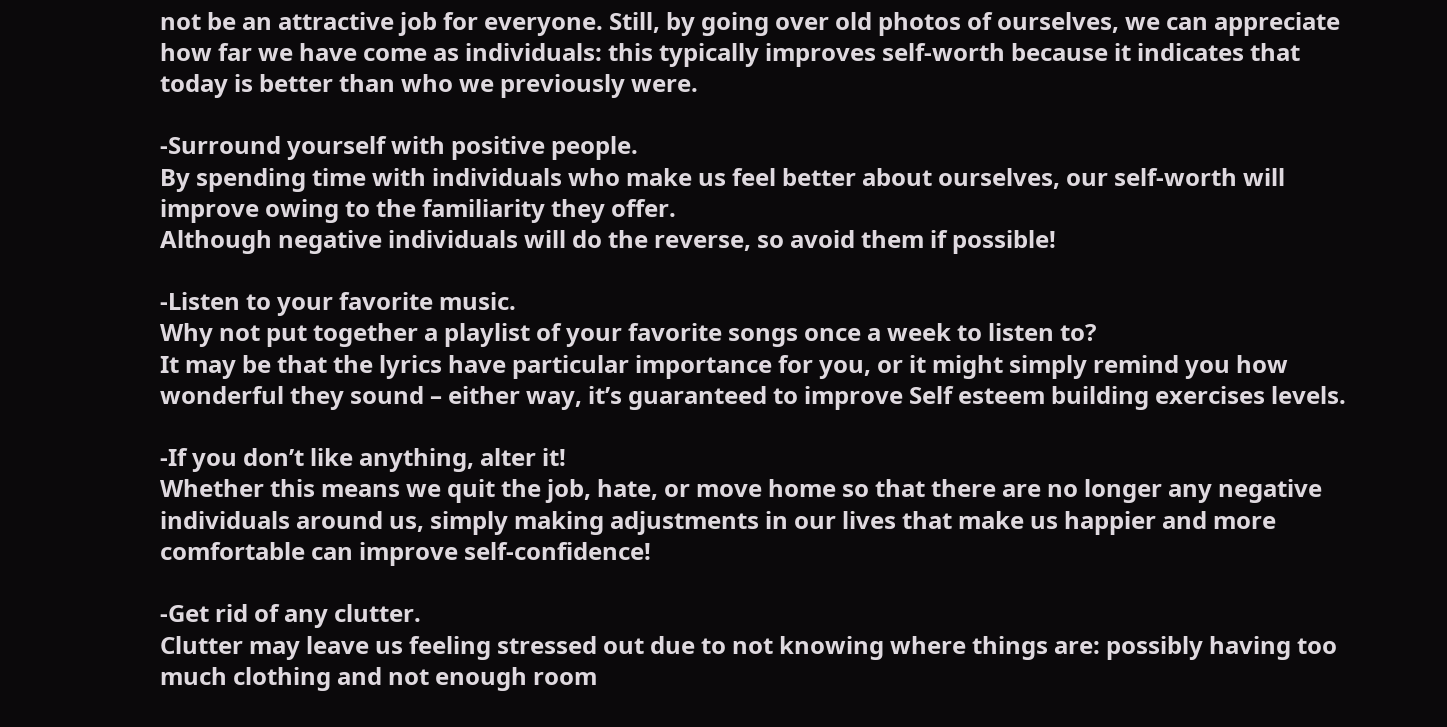not be an attractive job for everyone. Still, by going over old photos of ourselves, we can appreciate how far we have come as individuals: this typically improves self-worth because it indicates that today is better than who we previously were.

-Surround yourself with positive people.
By spending time with individuals who make us feel better about ourselves, our self-worth will improve owing to the familiarity they offer.
Although negative individuals will do the reverse, so avoid them if possible!

-Listen to your favorite music.
Why not put together a playlist of your favorite songs once a week to listen to?
It may be that the lyrics have particular importance for you, or it might simply remind you how wonderful they sound – either way, it’s guaranteed to improve Self esteem building exercises levels.

-If you don’t like anything, alter it!
Whether this means we quit the job, hate, or move home so that there are no longer any negative individuals around us, simply making adjustments in our lives that make us happier and more comfortable can improve self-confidence!

-Get rid of any clutter.
Clutter may leave us feeling stressed out due to not knowing where things are: possibly having too much clothing and not enough room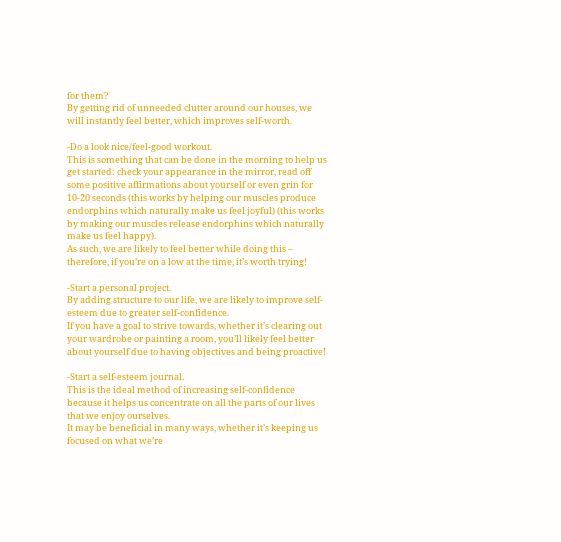for them?
By getting rid of unneeded clutter around our houses, we will instantly feel better, which improves self-worth.

-Do a look nice/feel-good workout.
This is something that can be done in the morning to help us get started: check your appearance in the mirror, read off some positive affirmations about yourself or even grin for 10-20 seconds (this works by helping our muscles produce endorphins which naturally make us feel joyful) (this works by making our muscles release endorphins which naturally make us feel happy).
As such, we are likely to feel better while doing this – therefore, if you’re on a low at the time, it’s worth trying!

-Start a personal project.
By adding structure to our life, we are likely to improve self-esteem due to greater self-confidence.
If you have a goal to strive towards, whether it’s clearing out your wardrobe or painting a room, you’ll likely feel better about yourself due to having objectives and being proactive!

-Start a self-esteem journal.
This is the ideal method of increasing self-confidence because it helps us concentrate on all the parts of our lives that we enjoy ourselves.
It may be beneficial in many ways, whether it’s keeping us focused on what we’re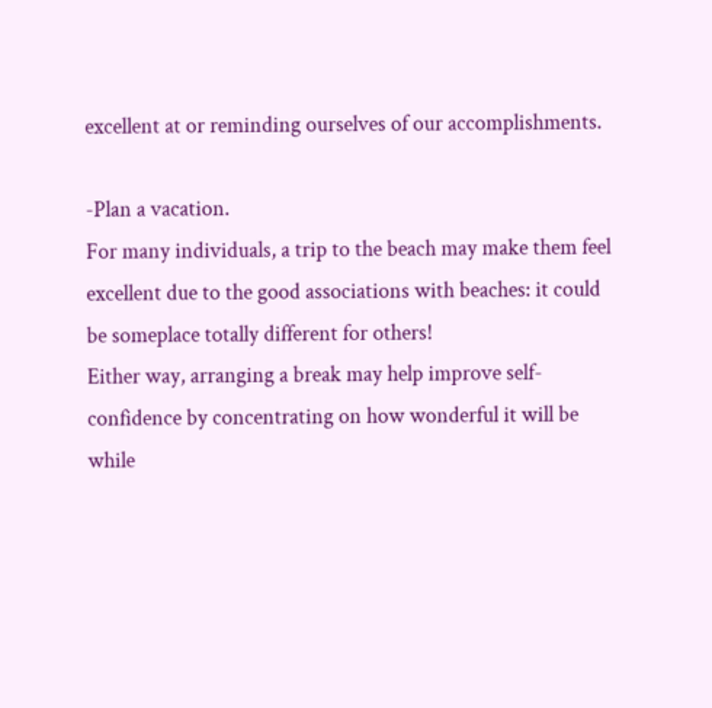excellent at or reminding ourselves of our accomplishments.

-Plan a vacation.
For many individuals, a trip to the beach may make them feel excellent due to the good associations with beaches: it could be someplace totally different for others!
Either way, arranging a break may help improve self-confidence by concentrating on how wonderful it will be while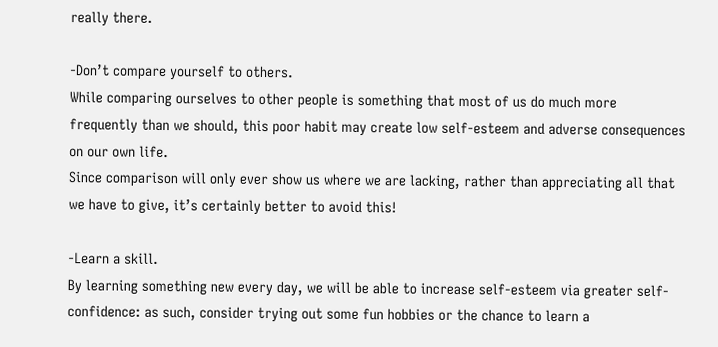really there.

-Don’t compare yourself to others.
While comparing ourselves to other people is something that most of us do much more frequently than we should, this poor habit may create low self-esteem and adverse consequences on our own life.
Since comparison will only ever show us where we are lacking, rather than appreciating all that we have to give, it’s certainly better to avoid this!

-Learn a skill.
By learning something new every day, we will be able to increase self-esteem via greater self-confidence: as such, consider trying out some fun hobbies or the chance to learn a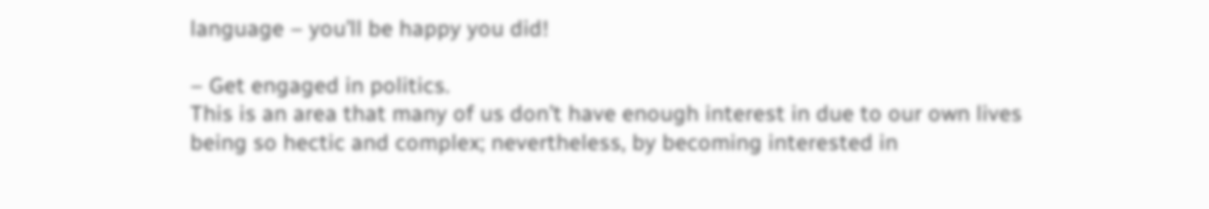language – you’ll be happy you did!

– Get engaged in politics.
This is an area that many of us don’t have enough interest in due to our own lives being so hectic and complex; nevertheless, by becoming interested in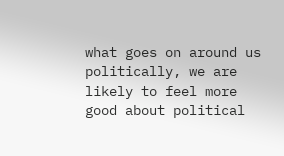what goes on around us politically, we are likely to feel more good about political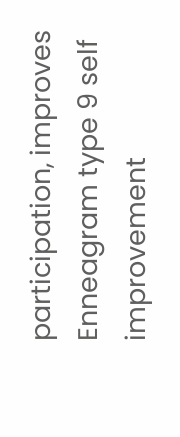participation, improves Enneagram type 9 self improvement